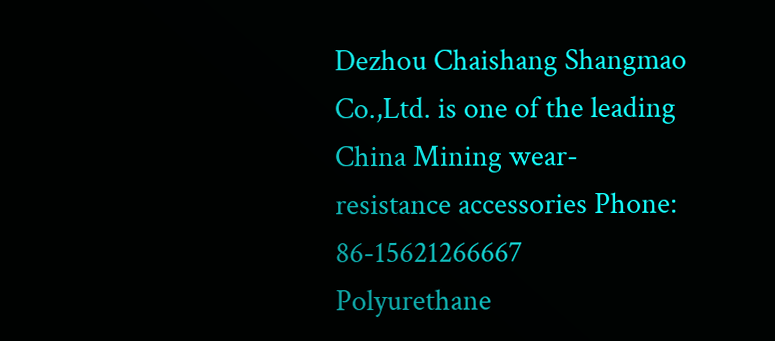Dezhou Chaishang Shangmao Co.,Ltd. is one of the leading China Mining wear-resistance accessories Phone: 86-15621266667
Polyurethane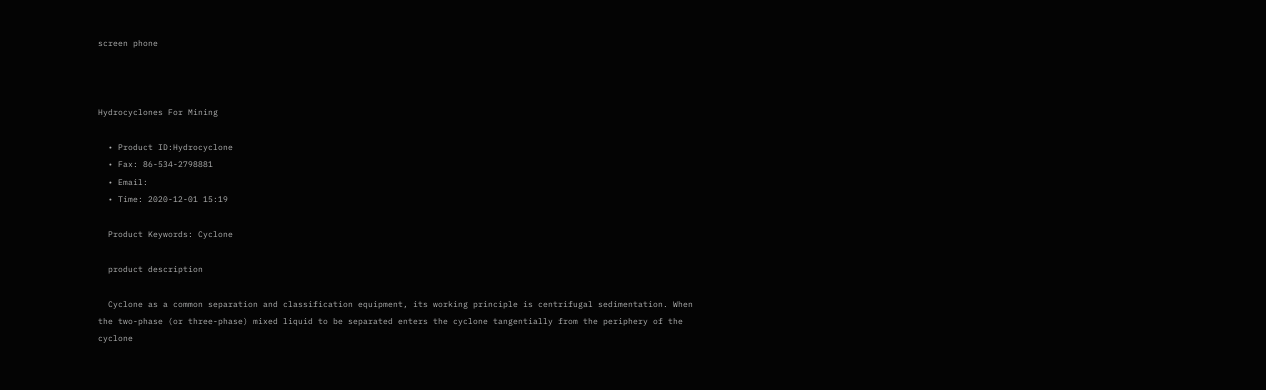screen phone



Hydrocyclones For Mining

  • Product ID:Hydrocyclone
  • Fax: 86-534-2798881
  • Email:
  • Time: 2020-12-01 15:19

  Product Keywords: Cyclone

  product description

  Cyclone as a common separation and classification equipment, its working principle is centrifugal sedimentation. When the two-phase (or three-phase) mixed liquid to be separated enters the cyclone tangentially from the periphery of the cyclone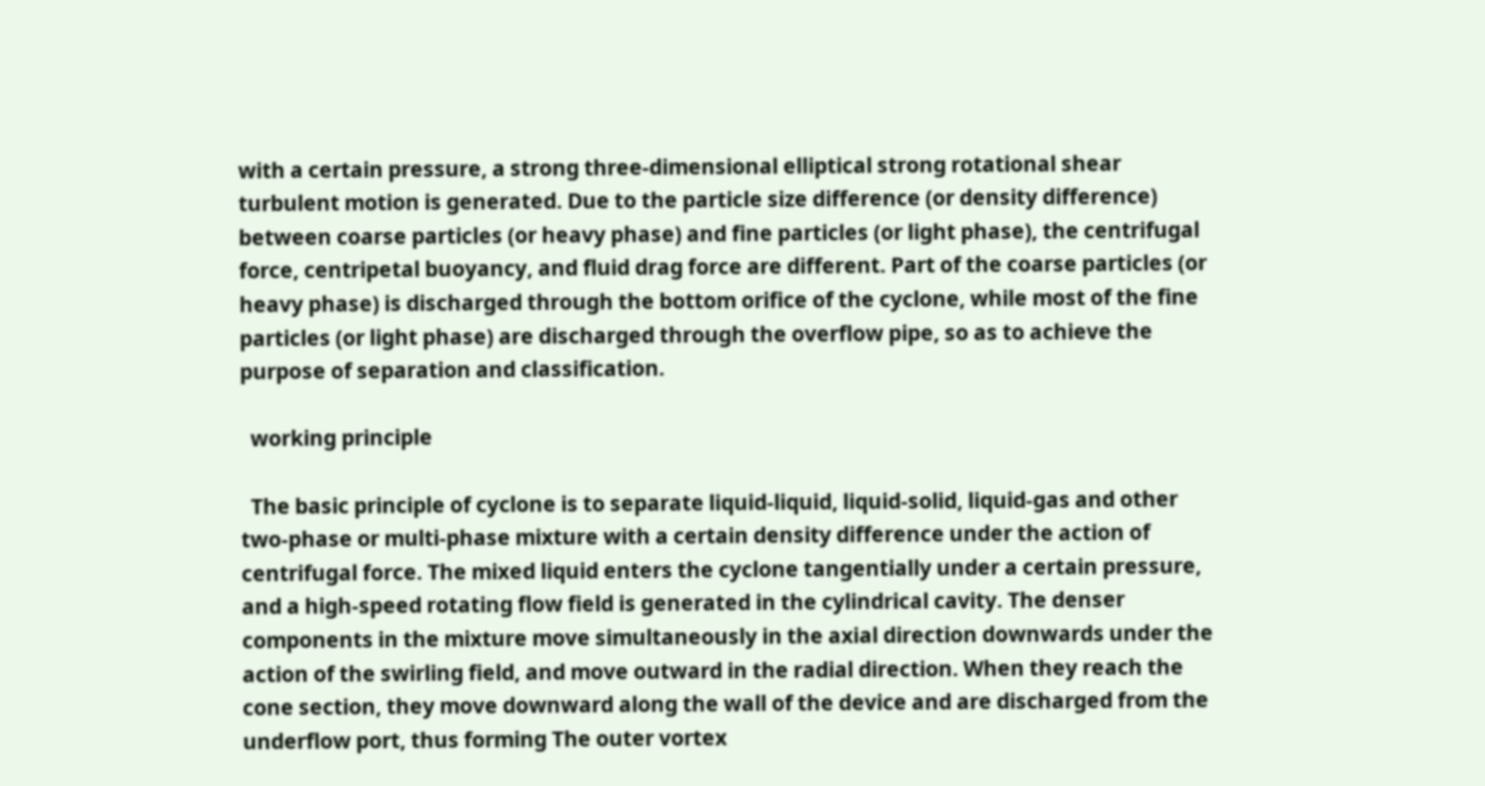with a certain pressure, a strong three-dimensional elliptical strong rotational shear turbulent motion is generated. Due to the particle size difference (or density difference) between coarse particles (or heavy phase) and fine particles (or light phase), the centrifugal force, centripetal buoyancy, and fluid drag force are different. Part of the coarse particles (or heavy phase) is discharged through the bottom orifice of the cyclone, while most of the fine particles (or light phase) are discharged through the overflow pipe, so as to achieve the purpose of separation and classification.

  working principle

  The basic principle of cyclone is to separate liquid-liquid, liquid-solid, liquid-gas and other two-phase or multi-phase mixture with a certain density difference under the action of centrifugal force. The mixed liquid enters the cyclone tangentially under a certain pressure, and a high-speed rotating flow field is generated in the cylindrical cavity. The denser components in the mixture move simultaneously in the axial direction downwards under the action of the swirling field, and move outward in the radial direction. When they reach the cone section, they move downward along the wall of the device and are discharged from the underflow port, thus forming The outer vortex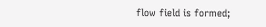flow field is formed;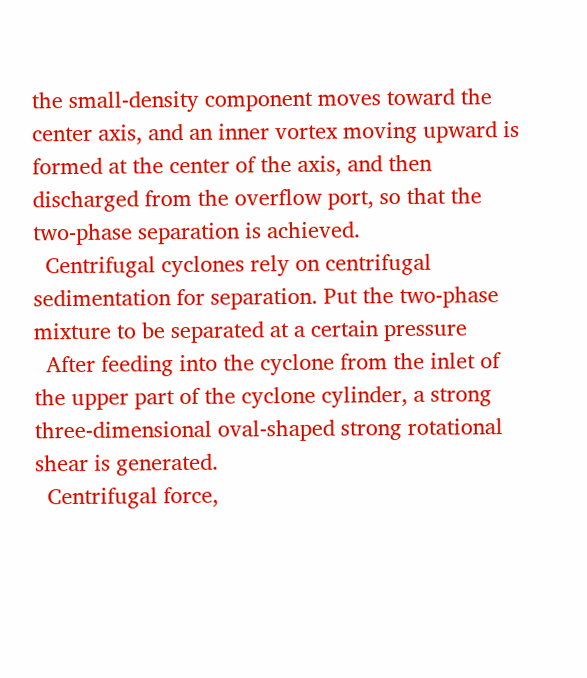the small-density component moves toward the center axis, and an inner vortex moving upward is formed at the center of the axis, and then discharged from the overflow port, so that the two-phase separation is achieved.
  Centrifugal cyclones rely on centrifugal sedimentation for separation. Put the two-phase mixture to be separated at a certain pressure
  After feeding into the cyclone from the inlet of the upper part of the cyclone cylinder, a strong three-dimensional oval-shaped strong rotational shear is generated.
  Centrifugal force,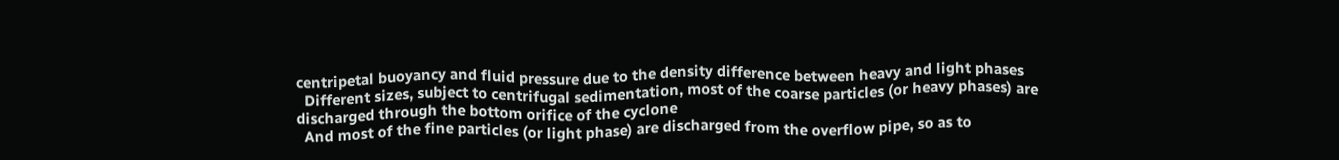centripetal buoyancy and fluid pressure due to the density difference between heavy and light phases
  Different sizes, subject to centrifugal sedimentation, most of the coarse particles (or heavy phases) are discharged through the bottom orifice of the cyclone
  And most of the fine particles (or light phase) are discharged from the overflow pipe, so as to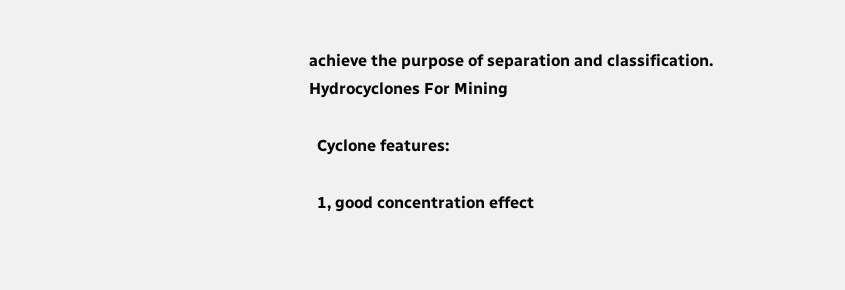achieve the purpose of separation and classification.
Hydrocyclones For Mining

  Cyclone features:

  1, good concentration effect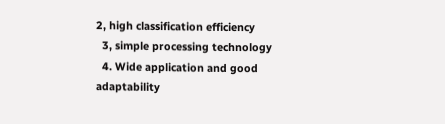2, high classification efficiency
  3, simple processing technology
  4. Wide application and good adaptability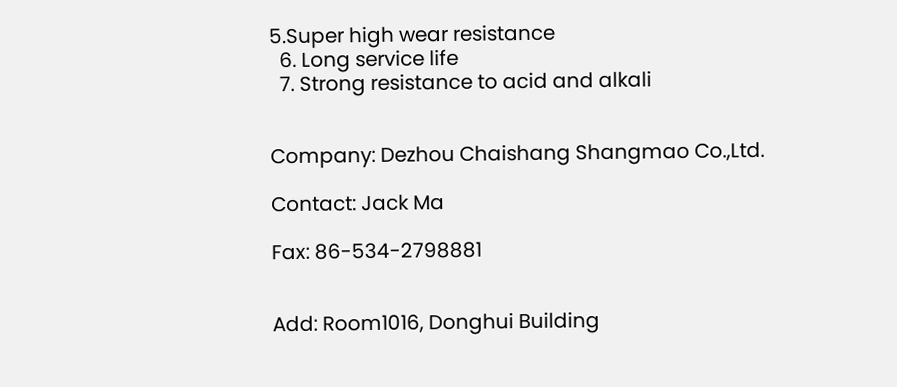5.Super high wear resistance
  6. Long service life
  7. Strong resistance to acid and alkali


Company: Dezhou Chaishang Shangmao Co.,Ltd.

Contact: Jack Ma

Fax: 86-534-2798881


Add: Room1016, Donghui Building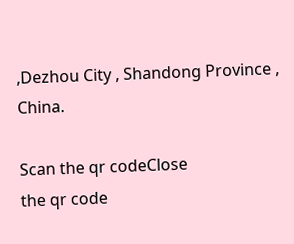,Dezhou City , Shandong Province , China.

Scan the qr codeClose
the qr code